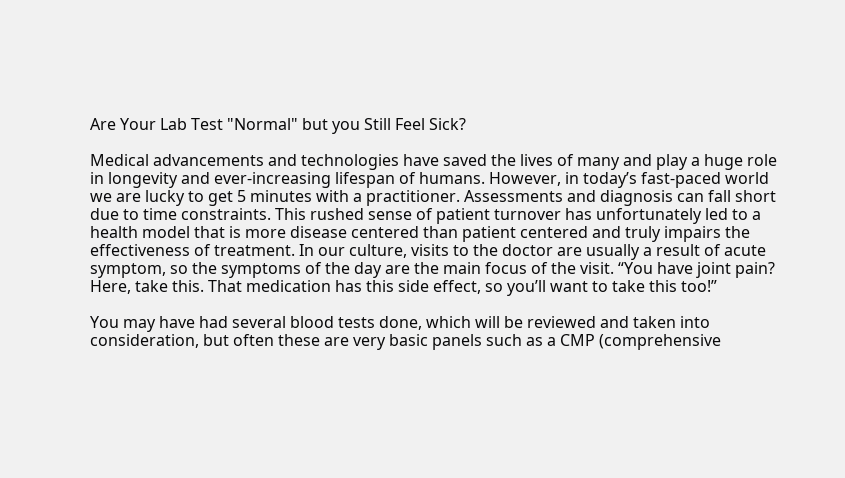Are Your Lab Test "Normal" but you Still Feel Sick?

Medical advancements and technologies have saved the lives of many and play a huge role in longevity and ever-increasing lifespan of humans. However, in today’s fast-paced world we are lucky to get 5 minutes with a practitioner. Assessments and diagnosis can fall short due to time constraints. This rushed sense of patient turnover has unfortunately led to a health model that is more disease centered than patient centered and truly impairs the effectiveness of treatment. In our culture, visits to the doctor are usually a result of acute symptom, so the symptoms of the day are the main focus of the visit. “You have joint pain? Here, take this. That medication has this side effect, so you’ll want to take this too!”

You may have had several blood tests done, which will be reviewed and taken into consideration, but often these are very basic panels such as a CMP (comprehensive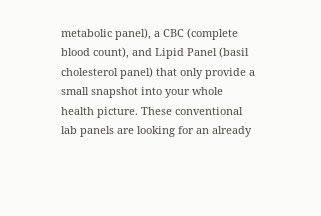metabolic panel), a CBC (complete blood count), and Lipid Panel (basil cholesterol panel) that only provide a small snapshot into your whole health picture. These conventional lab panels are looking for an already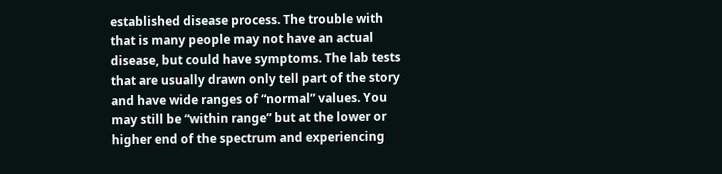established disease process. The trouble with that is many people may not have an actual disease, but could have symptoms. The lab tests that are usually drawn only tell part of the story and have wide ranges of “normal” values. You may still be “within range” but at the lower or higher end of the spectrum and experiencing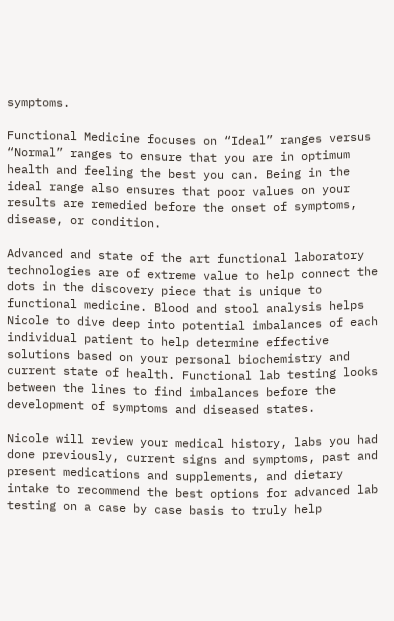symptoms.

Functional Medicine focuses on “Ideal” ranges versus “Normal” ranges to ensure that you are in optimum health and feeling the best you can. Being in the ideal range also ensures that poor values on your results are remedied before the onset of symptoms, disease, or condition.

Advanced and state of the art functional laboratory technologies are of extreme value to help connect the dots in the discovery piece that is unique to functional medicine. Blood and stool analysis helps Nicole to dive deep into potential imbalances of each individual patient to help determine effective solutions based on your personal biochemistry and current state of health. Functional lab testing looks between the lines to find imbalances before the development of symptoms and diseased states.

Nicole will review your medical history, labs you had done previously, current signs and symptoms, past and present medications and supplements, and dietary intake to recommend the best options for advanced lab testing on a case by case basis to truly help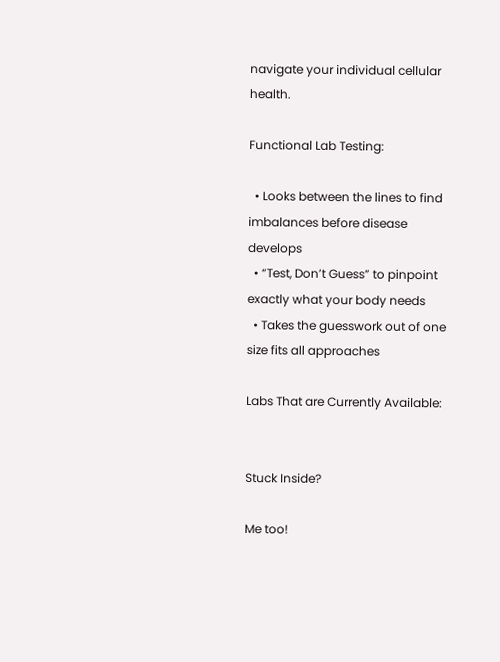navigate your individual cellular health.

Functional Lab Testing:

  • Looks between the lines to find imbalances before disease develops
  • “Test, Don’t Guess” to pinpoint exactly what your body needs
  • Takes the guesswork out of one size fits all approaches

Labs That are Currently Available:


Stuck Inside?

Me too!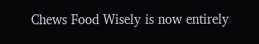Chews Food Wisely is now entirely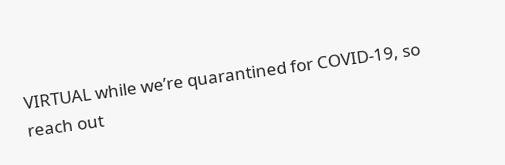VIRTUAL while we’re quarantined for COVID-19, so reach out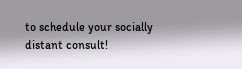to schedule your socially distant consult!